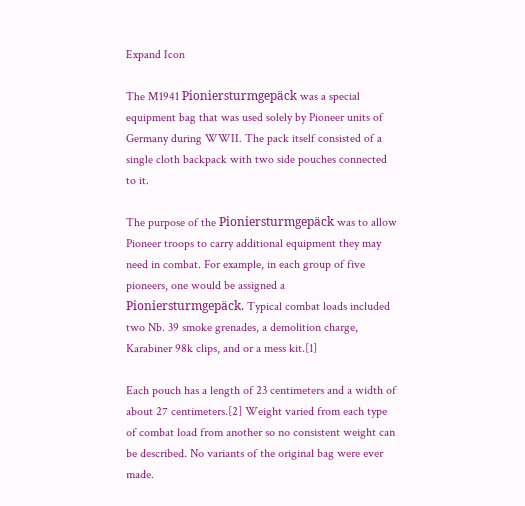Expand Icon

The M1941 Pioniersturmgepäck was a special equipment bag that was used solely by Pioneer units of Germany during WWII. The pack itself consisted of a single cloth backpack with two side pouches connected to it.

The purpose of the Pioniersturmgepäck was to allow Pioneer troops to carry additional equipment they may need in combat. For example, in each group of five pioneers, one would be assigned a Pioniersturmgepäck. Typical combat loads included two Nb. 39 smoke grenades, a demolition charge, Karabiner 98k clips, and or a mess kit.[1]

Each pouch has a length of 23 centimeters and a width of about 27 centimeters.[2] Weight varied from each type of combat load from another so no consistent weight can be described. No variants of the original bag were ever made.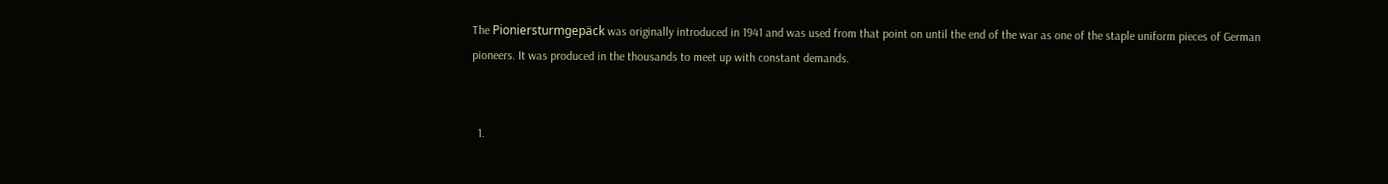The Pioniersturmgepäck was originally introduced in 1941 and was used from that point on until the end of the war as one of the staple uniform pieces of German pioneers. It was produced in the thousands to meet up with constant demands.


  1.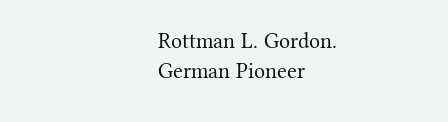Rottman L. Gordon. German Pioneer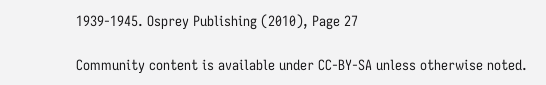1939-1945. Osprey Publishing (2010), Page 27

Community content is available under CC-BY-SA unless otherwise noted.